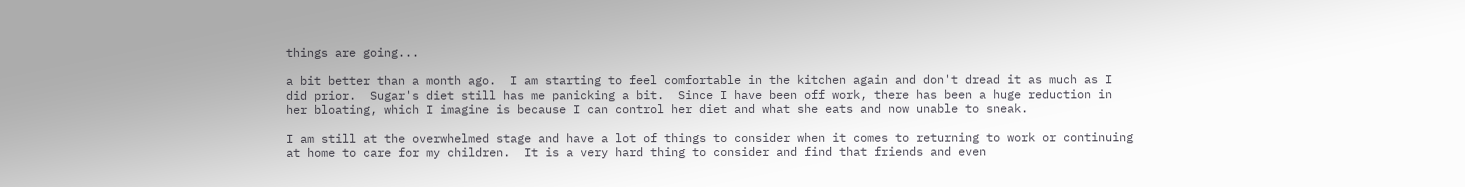things are going...

a bit better than a month ago.  I am starting to feel comfortable in the kitchen again and don't dread it as much as I did prior.  Sugar's diet still has me panicking a bit.  Since I have been off work, there has been a huge reduction in her bloating, which I imagine is because I can control her diet and what she eats and now unable to sneak.

I am still at the overwhelmed stage and have a lot of things to consider when it comes to returning to work or continuing at home to care for my children.  It is a very hard thing to consider and find that friends and even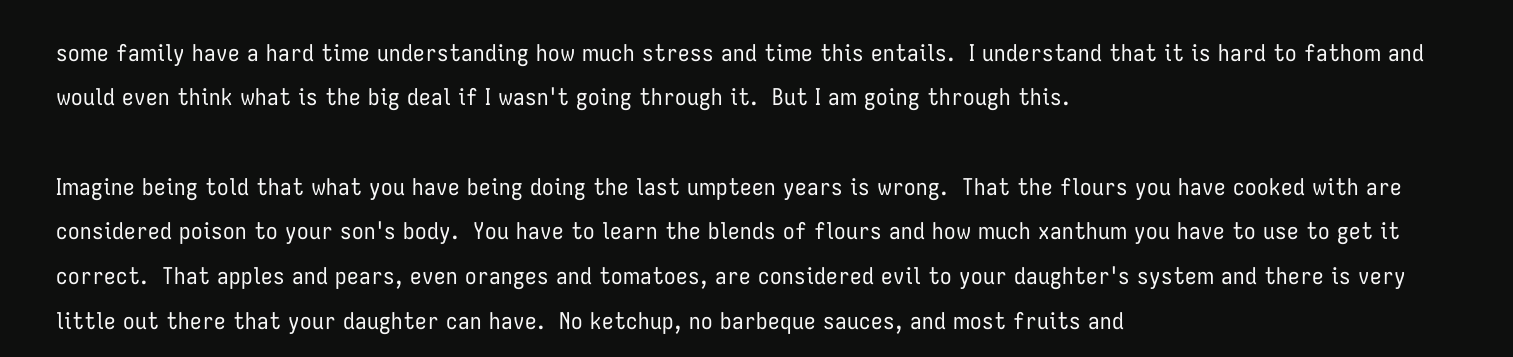some family have a hard time understanding how much stress and time this entails.  I understand that it is hard to fathom and would even think what is the big deal if I wasn't going through it.  But I am going through this.

Imagine being told that what you have being doing the last umpteen years is wrong.  That the flours you have cooked with are considered poison to your son's body.  You have to learn the blends of flours and how much xanthum you have to use to get it correct.  That apples and pears, even oranges and tomatoes, are considered evil to your daughter's system and there is very little out there that your daughter can have.  No ketchup, no barbeque sauces, and most fruits and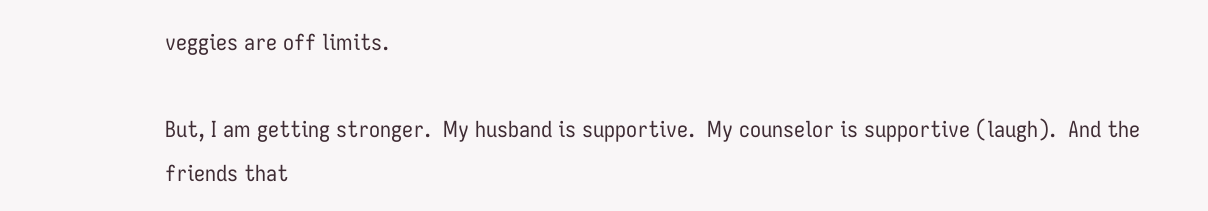veggies are off limits.

But, I am getting stronger.  My husband is supportive.  My counselor is supportive (laugh).  And the friends that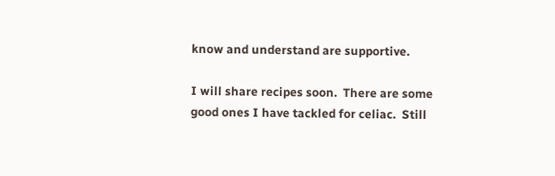know and understand are supportive.

I will share recipes soon.  There are some good ones I have tackled for celiac.  Still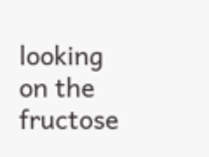looking on the fructose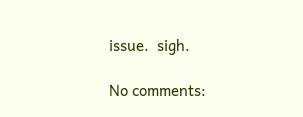issue.  sigh.

No comments: